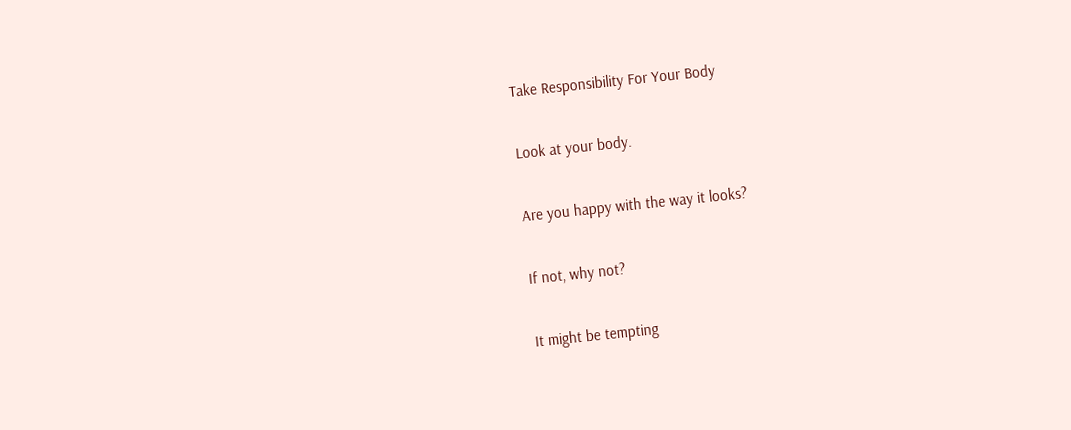Take Responsibility For Your Body

Look at your body.

Are you happy with the way it looks?

If not, why not?

It might be tempting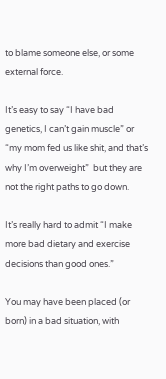to blame someone else, or some external force.

It’s easy to say “I have bad genetics, I can’t gain muscle” or “my mom fed us like shit, and that’s why I’m overweight”  but they are not the right paths to go down.

It’s really hard to admit “I make more bad dietary and exercise decisions than good ones.”

You may have been placed (or born) in a bad situation, with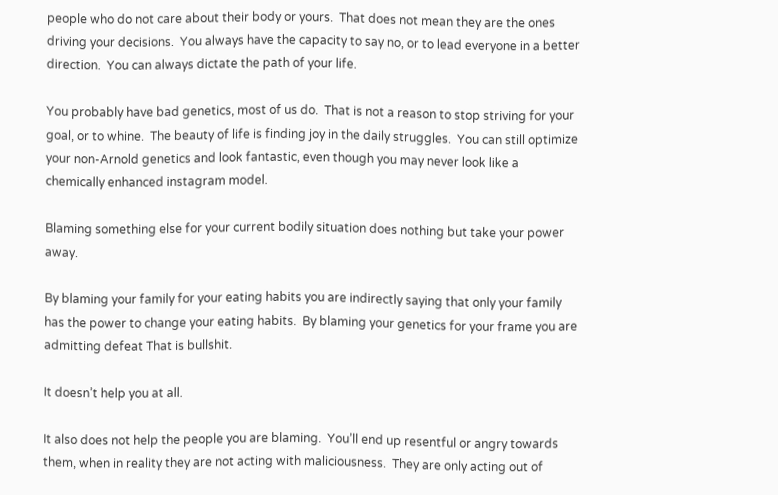people who do not care about their body or yours.  That does not mean they are the ones driving your decisions.  You always have the capacity to say no, or to lead everyone in a better direction.  You can always dictate the path of your life.

You probably have bad genetics, most of us do.  That is not a reason to stop striving for your goal, or to whine.  The beauty of life is finding joy in the daily struggles.  You can still optimize your non-Arnold genetics and look fantastic, even though you may never look like a chemically enhanced instagram model.

Blaming something else for your current bodily situation does nothing but take your power away.

By blaming your family for your eating habits you are indirectly saying that only your family has the power to change your eating habits.  By blaming your genetics for your frame you are admitting defeat That is bullshit.

It doesn’t help you at all.

It also does not help the people you are blaming.  You’ll end up resentful or angry towards them, when in reality they are not acting with maliciousness.  They are only acting out of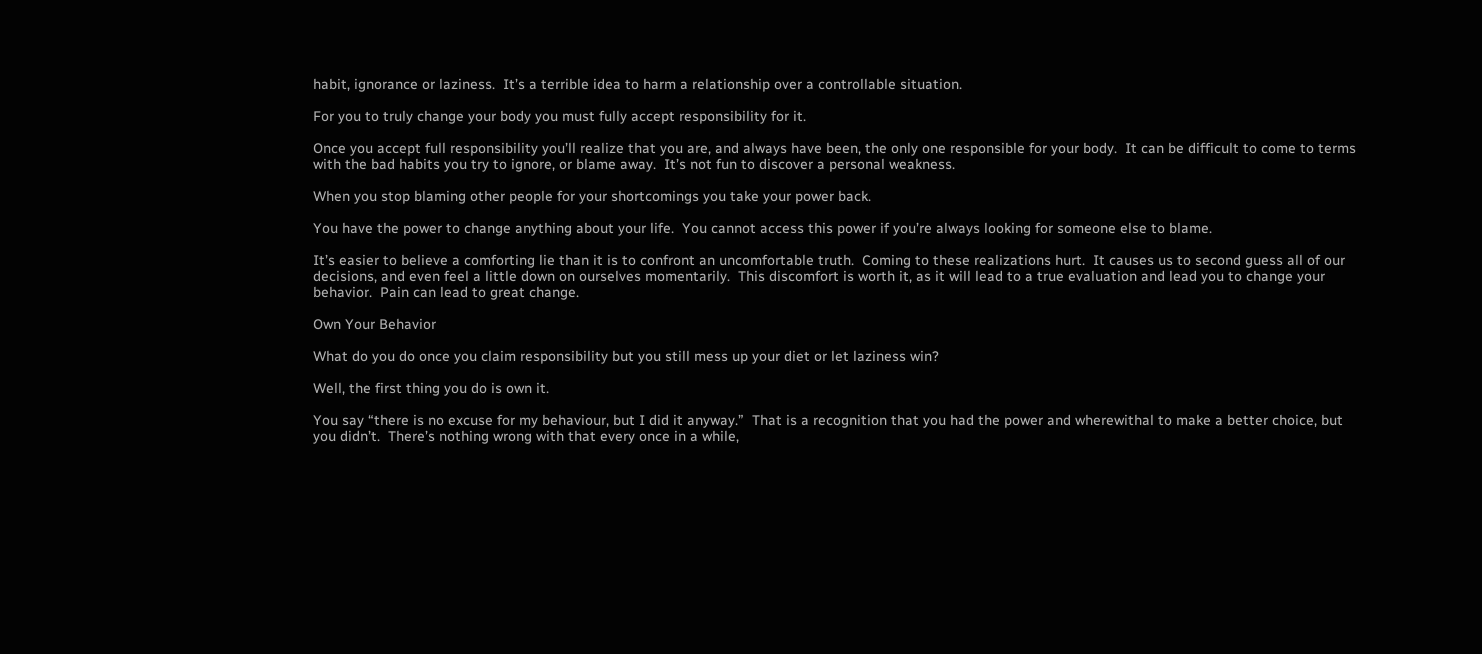habit, ignorance or laziness.  It’s a terrible idea to harm a relationship over a controllable situation.

For you to truly change your body you must fully accept responsibility for it.

Once you accept full responsibility you’ll realize that you are, and always have been, the only one responsible for your body.  It can be difficult to come to terms with the bad habits you try to ignore, or blame away.  It’s not fun to discover a personal weakness.

When you stop blaming other people for your shortcomings you take your power back.

You have the power to change anything about your life.  You cannot access this power if you’re always looking for someone else to blame.

It’s easier to believe a comforting lie than it is to confront an uncomfortable truth.  Coming to these realizations hurt.  It causes us to second guess all of our decisions, and even feel a little down on ourselves momentarily.  This discomfort is worth it, as it will lead to a true evaluation and lead you to change your behavior.  Pain can lead to great change.

Own Your Behavior

What do you do once you claim responsibility but you still mess up your diet or let laziness win?

Well, the first thing you do is own it.

You say “there is no excuse for my behaviour, but I did it anyway.”  That is a recognition that you had the power and wherewithal to make a better choice, but you didn’t.  There’s nothing wrong with that every once in a while,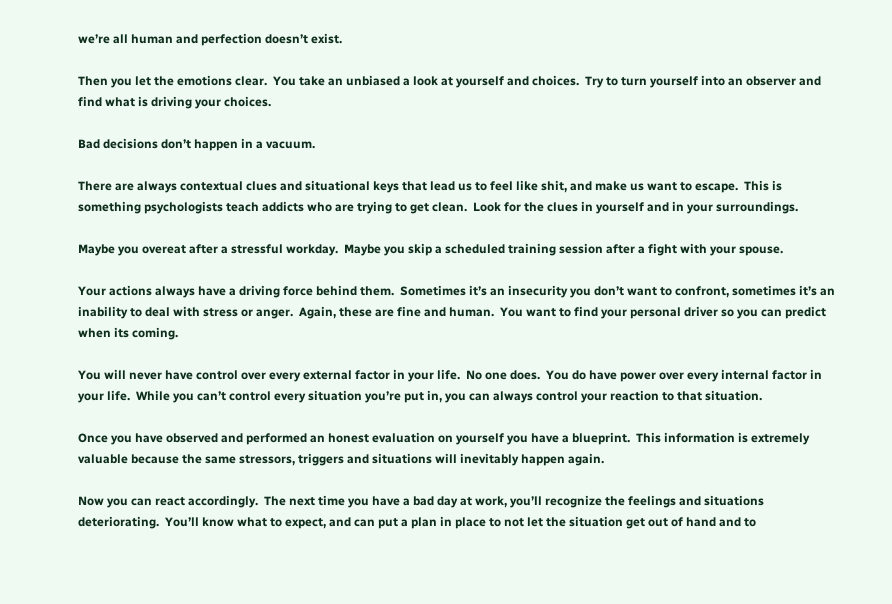we’re all human and perfection doesn’t exist.

Then you let the emotions clear.  You take an unbiased a look at yourself and choices.  Try to turn yourself into an observer and find what is driving your choices.

Bad decisions don’t happen in a vacuum.

There are always contextual clues and situational keys that lead us to feel like shit, and make us want to escape.  This is something psychologists teach addicts who are trying to get clean.  Look for the clues in yourself and in your surroundings.

Maybe you overeat after a stressful workday.  Maybe you skip a scheduled training session after a fight with your spouse.

Your actions always have a driving force behind them.  Sometimes it’s an insecurity you don’t want to confront, sometimes it’s an inability to deal with stress or anger.  Again, these are fine and human.  You want to find your personal driver so you can predict when its coming.

You will never have control over every external factor in your life.  No one does.  You do have power over every internal factor in your life.  While you can’t control every situation you’re put in, you can always control your reaction to that situation.

Once you have observed and performed an honest evaluation on yourself you have a blueprint.  This information is extremely valuable because the same stressors, triggers and situations will inevitably happen again.

Now you can react accordingly.  The next time you have a bad day at work, you’ll recognize the feelings and situations deteriorating.  You’ll know what to expect, and can put a plan in place to not let the situation get out of hand and to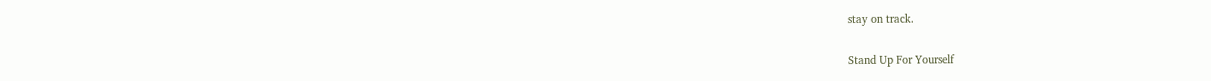stay on track.

Stand Up For Yourself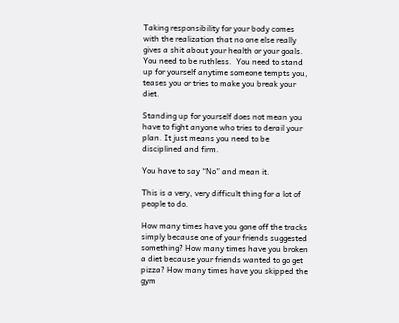Taking responsibility for your body comes with the realization that no one else really gives a shit about your health or your goals.  You need to be ruthless.  You need to stand up for yourself anytime someone tempts you, teases you or tries to make you break your diet.

Standing up for yourself does not mean you have to fight anyone who tries to derail your plan. It just means you need to be disciplined and firm.

You have to say “No” and mean it.

This is a very, very difficult thing for a lot of people to do.

How many times have you gone off the tracks simply because one of your friends suggested something? How many times have you broken a diet because your friends wanted to go get pizza? How many times have you skipped the gym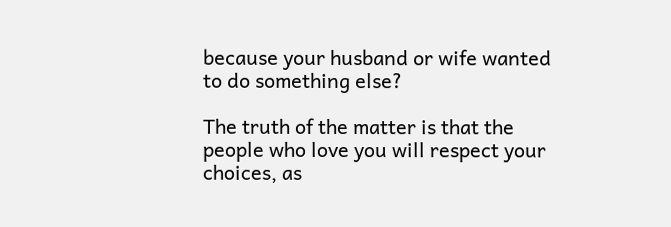because your husband or wife wanted to do something else?

The truth of the matter is that the people who love you will respect your choices, as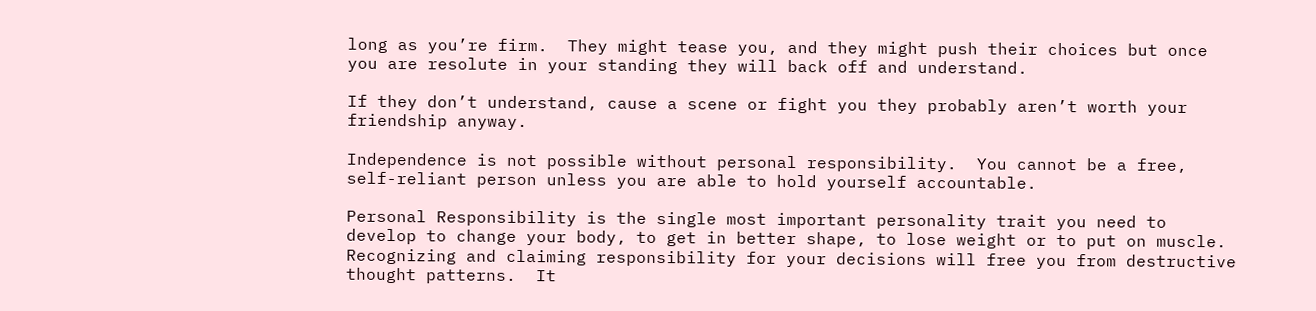long as you’re firm.  They might tease you, and they might push their choices but once you are resolute in your standing they will back off and understand.

If they don’t understand, cause a scene or fight you they probably aren’t worth your friendship anyway.

Independence is not possible without personal responsibility.  You cannot be a free, self-reliant person unless you are able to hold yourself accountable.

Personal Responsibility is the single most important personality trait you need to develop to change your body, to get in better shape, to lose weight or to put on muscle.  Recognizing and claiming responsibility for your decisions will free you from destructive thought patterns.  It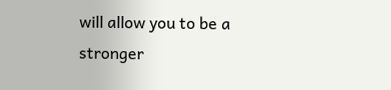will allow you to be a stronger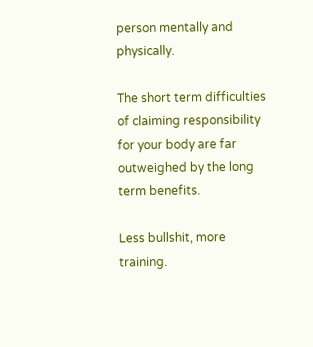person mentally and physically.

The short term difficulties of claiming responsibility for your body are far outweighed by the long term benefits.

Less bullshit, more training.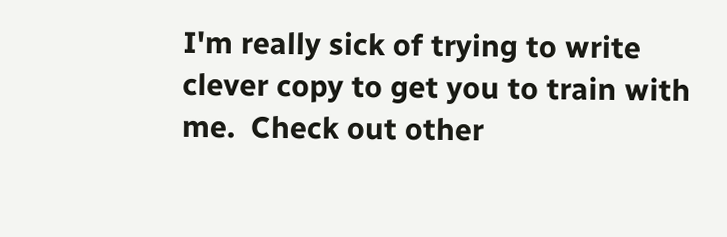I'm really sick of trying to write clever copy to get you to train with me.  Check out other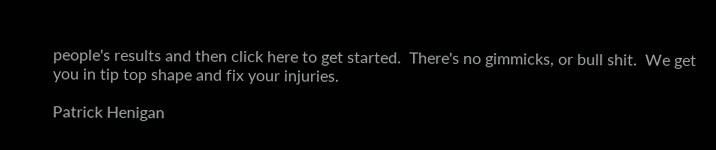people's results and then click here to get started.  There's no gimmicks, or bull shit.  We get you in tip top shape and fix your injuries.

Patrick Henigan